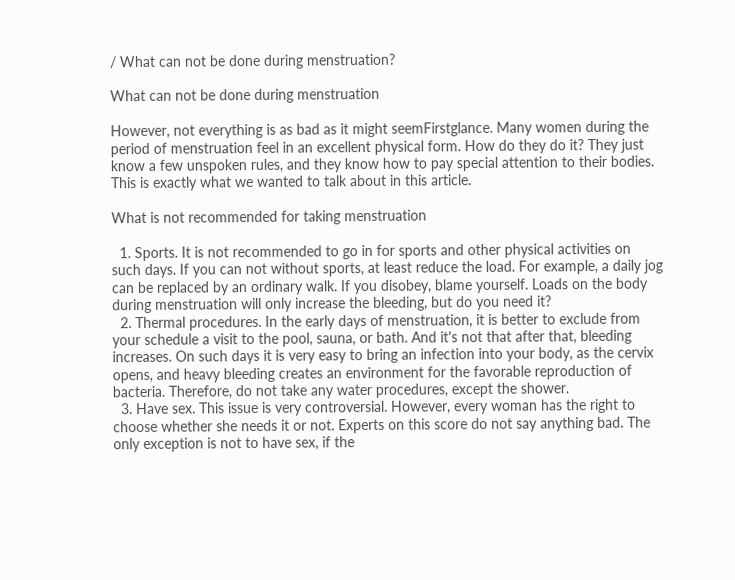/ What can not be done during menstruation?

What can not be done during menstruation

However, not everything is as bad as it might seemFirstglance. Many women during the period of menstruation feel in an excellent physical form. How do they do it? They just know a few unspoken rules, and they know how to pay special attention to their bodies. This is exactly what we wanted to talk about in this article.

What is not recommended for taking menstruation

  1. Sports. It is not recommended to go in for sports and other physical activities on such days. If you can not without sports, at least reduce the load. For example, a daily jog can be replaced by an ordinary walk. If you disobey, blame yourself. Loads on the body during menstruation will only increase the bleeding, but do you need it?
  2. Thermal procedures. In the early days of menstruation, it is better to exclude from your schedule a visit to the pool, sauna, or bath. And it's not that after that, bleeding increases. On such days it is very easy to bring an infection into your body, as the cervix opens, and heavy bleeding creates an environment for the favorable reproduction of bacteria. Therefore, do not take any water procedures, except the shower.
  3. Have sex. This issue is very controversial. However, every woman has the right to choose whether she needs it or not. Experts on this score do not say anything bad. The only exception is not to have sex, if the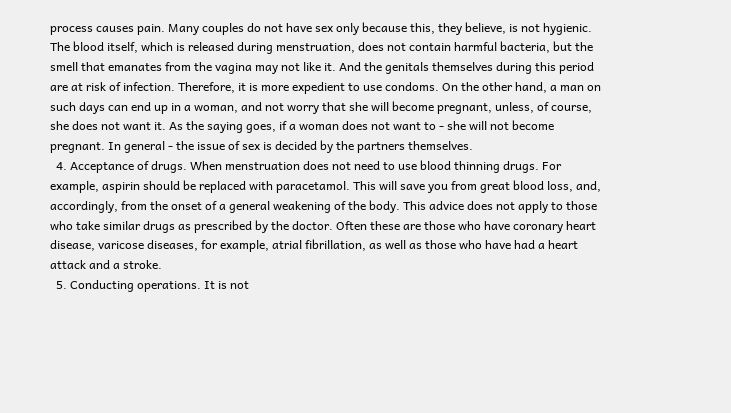process causes pain. Many couples do not have sex only because this, they believe, is not hygienic. The blood itself, which is released during menstruation, does not contain harmful bacteria, but the smell that emanates from the vagina may not like it. And the genitals themselves during this period are at risk of infection. Therefore, it is more expedient to use condoms. On the other hand, a man on such days can end up in a woman, and not worry that she will become pregnant, unless, of course, she does not want it. As the saying goes, if a woman does not want to - she will not become pregnant. In general - the issue of sex is decided by the partners themselves.
  4. Acceptance of drugs. When menstruation does not need to use blood thinning drugs. For example, aspirin should be replaced with paracetamol. This will save you from great blood loss, and, accordingly, from the onset of a general weakening of the body. This advice does not apply to those who take similar drugs as prescribed by the doctor. Often these are those who have coronary heart disease, varicose diseases, for example, atrial fibrillation, as well as those who have had a heart attack and a stroke.
  5. Conducting operations. It is not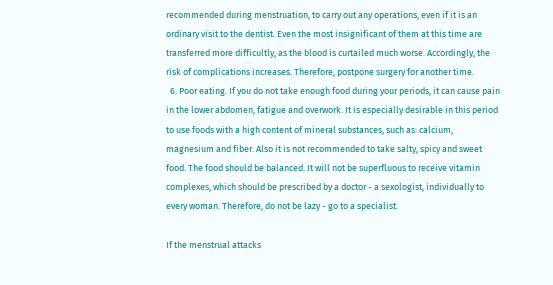recommended during menstruation, to carry out any operations, even if it is an ordinary visit to the dentist. Even the most insignificant of them at this time are transferred more difficultly, as the blood is curtailed much worse. Accordingly, the risk of complications increases. Therefore, postpone surgery for another time.
  6. Poor eating. If you do not take enough food during your periods, it can cause pain in the lower abdomen, fatigue and overwork. It is especially desirable in this period to use foods with a high content of mineral substances, such as: calcium, magnesium and fiber. Also it is not recommended to take salty, spicy and sweet food. The food should be balanced. It will not be superfluous to receive vitamin complexes, which should be prescribed by a doctor - a sexologist, individually to every woman. Therefore, do not be lazy - go to a specialist.

If the menstrual attacks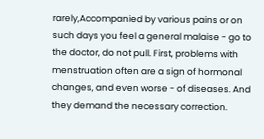rarely,Accompanied by various pains or on such days you feel a general malaise - go to the doctor, do not pull. First, problems with menstruation often are a sign of hormonal changes, and even worse - of diseases. And they demand the necessary correction.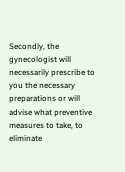Secondly, the gynecologist will necessarily prescribe to you the necessary preparations or will advise what preventive measures to take, to eliminate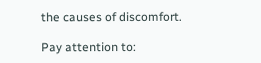the causes of discomfort.

Pay attention to: